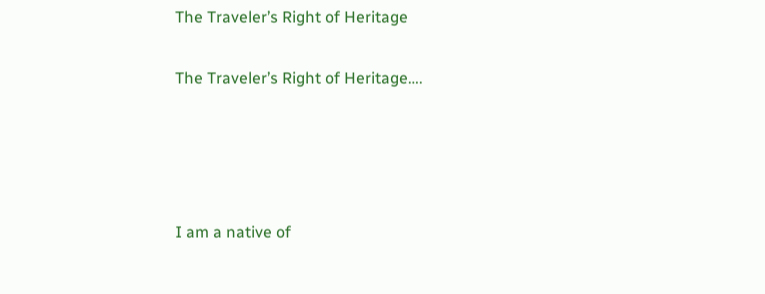The Traveler’s Right of Heritage

The Traveler’s Right of Heritage….




I am a native of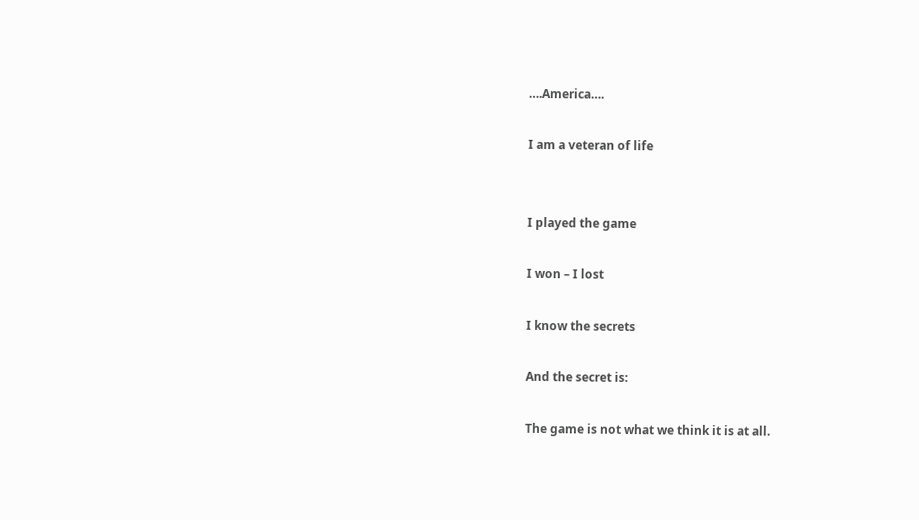….America….

I am a veteran of life


I played the game

I won – I lost

I know the secrets

And the secret is:

The game is not what we think it is at all.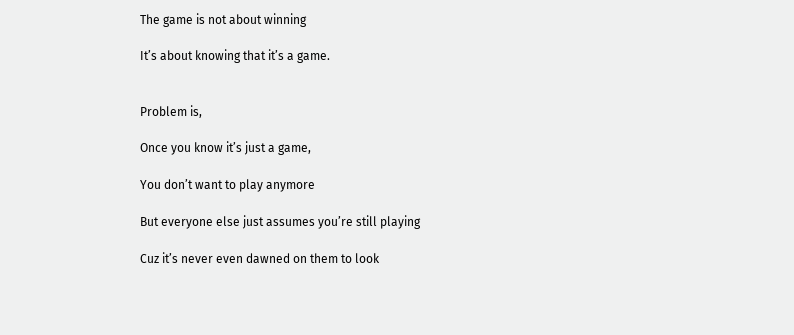The game is not about winning

It’s about knowing that it’s a game.


Problem is,

Once you know it’s just a game,

You don’t want to play anymore

But everyone else just assumes you’re still playing

Cuz it’s never even dawned on them to look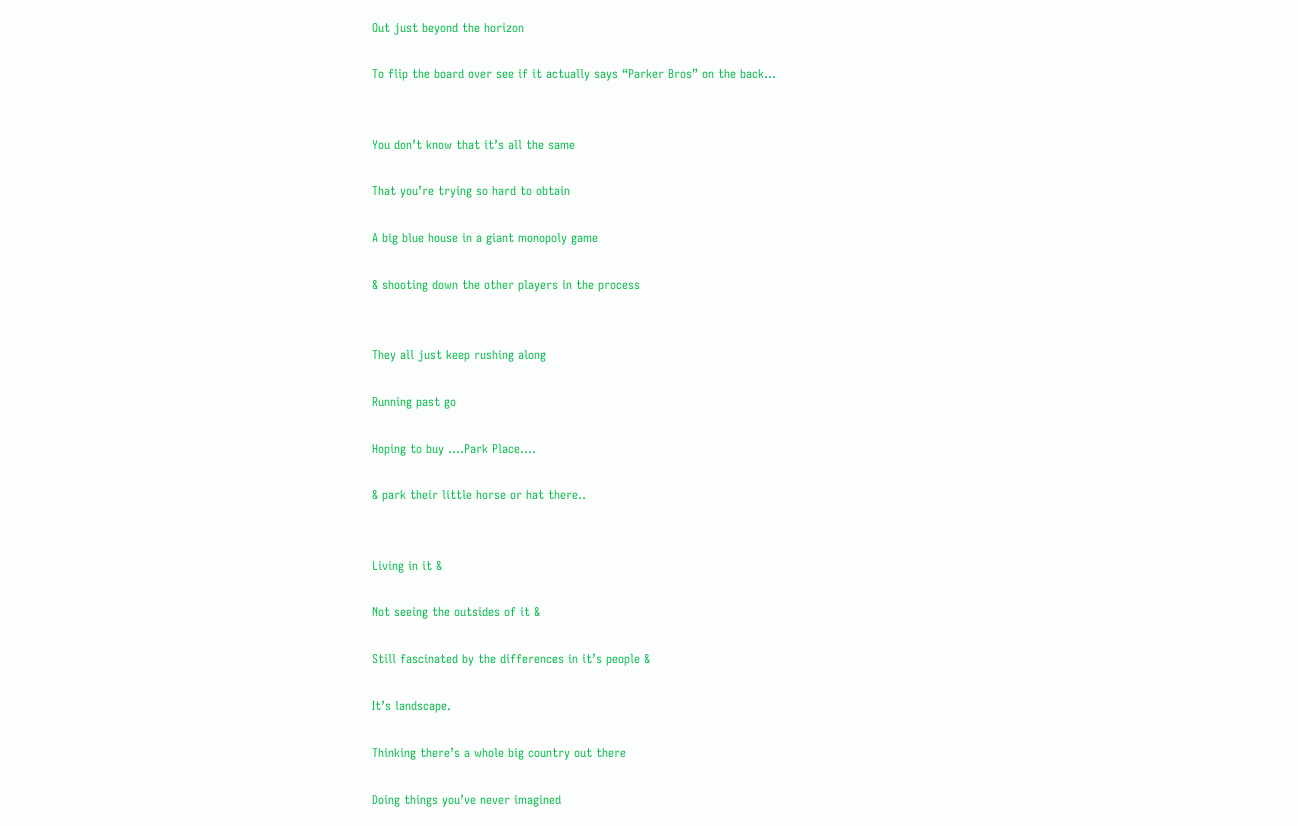Out just beyond the horizon

To flip the board over see if it actually says “Parker Bros” on the back…


You don’t know that it’s all the same

That you’re trying so hard to obtain

A big blue house in a giant monopoly game

& shooting down the other players in the process


They all just keep rushing along

Running past go

Hoping to buy ….Park Place….

& park their little horse or hat there..


Living in it &

Not seeing the outsides of it &

Still fascinated by the differences in it’s people &

It’s landscape.

Thinking there’s a whole big country out there

Doing things you’ve never imagined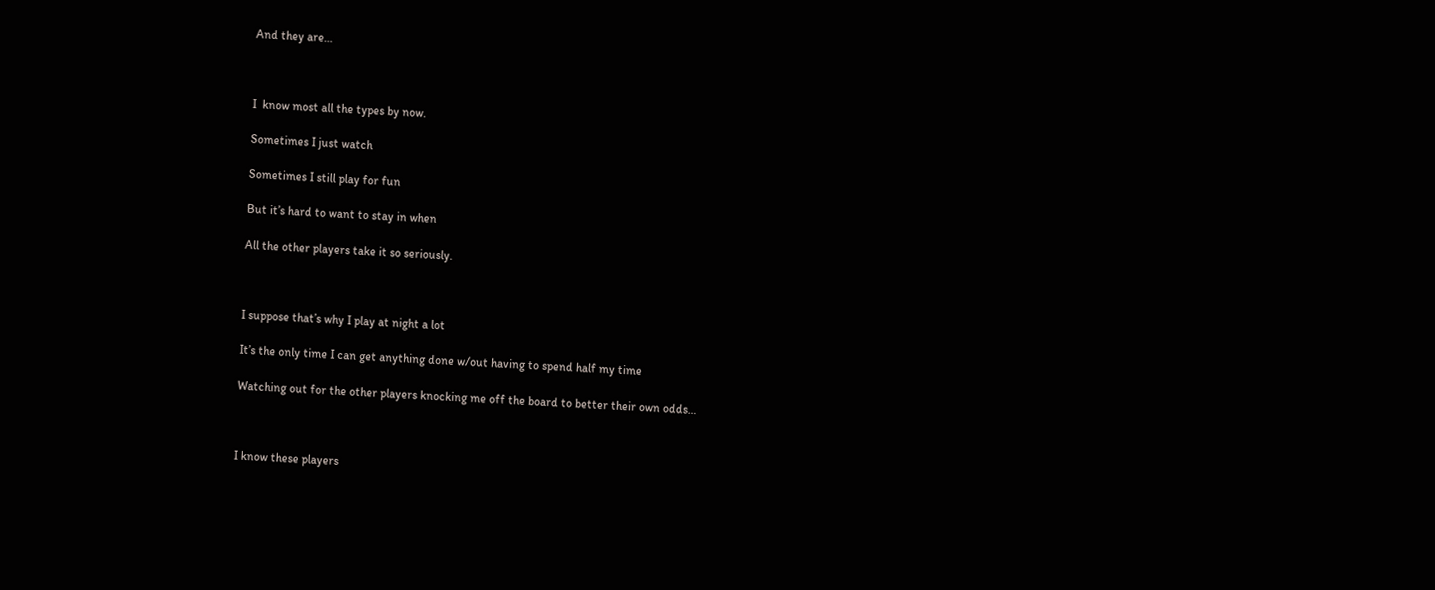And they are…



I  know most all the types by now.

Sometimes I just watch

Sometimes I still play for fun

But it’s hard to want to stay in when

All the other players take it so seriously.



I suppose that’s why I play at night a lot

It’s the only time I can get anything done w/out having to spend half my time

Watching out for the other players knocking me off the board to better their own odds…



I know these players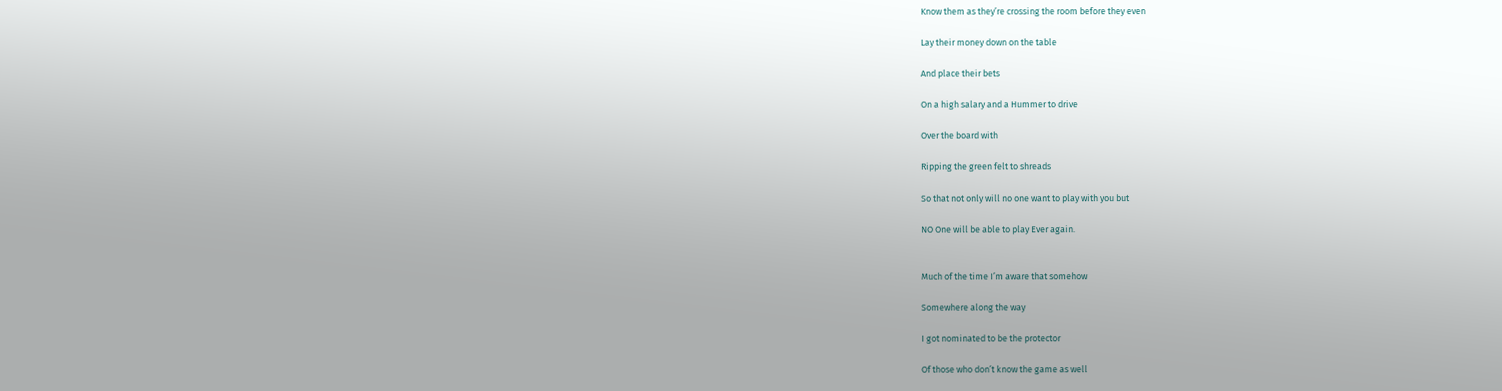Know them as they’re crossing the room before they even

Lay their money down on the table

And place their bets

On a high salary and a Hummer to drive

Over the board with

Ripping the green felt to shreads

So that not only will no one want to play with you but

NO One will be able to play Ever again.


Much of the time I’m aware that somehow

Somewhere along the way

I got nominated to be the protector

Of those who don’t know the game as well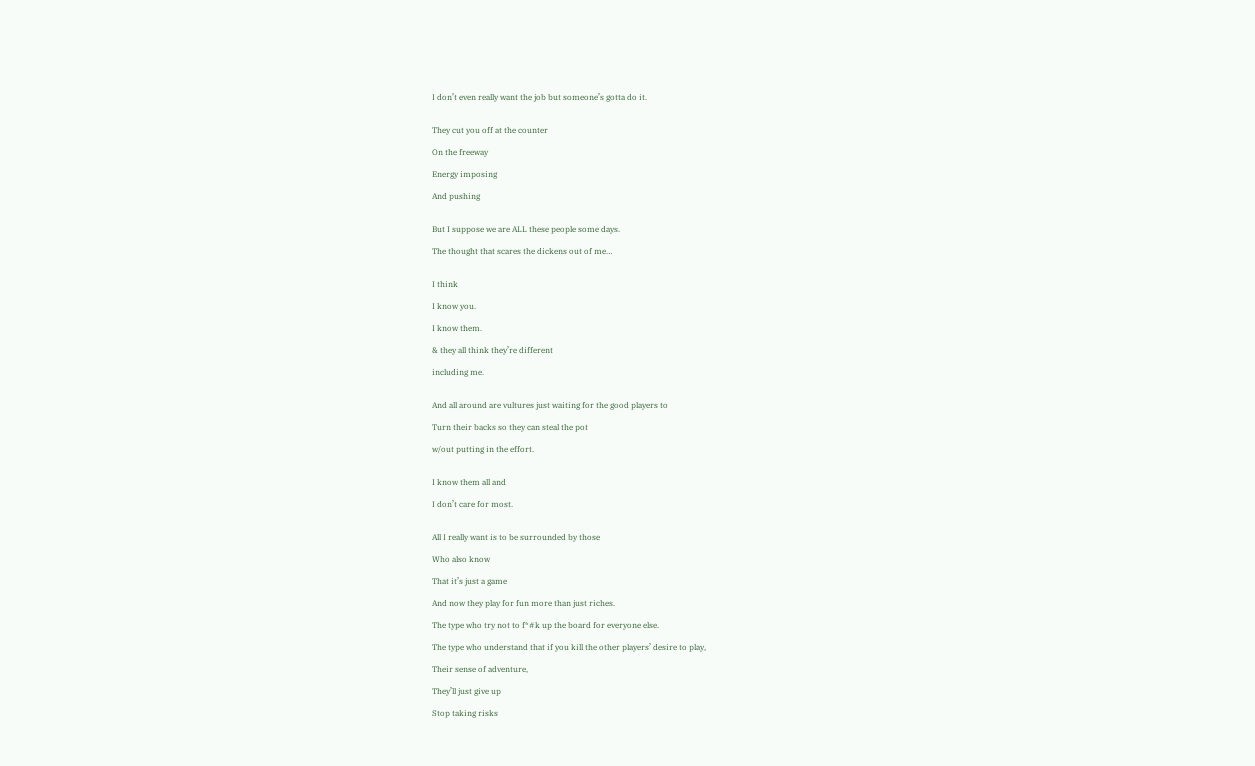I don’t even really want the job but someone’s gotta do it.


They cut you off at the counter

On the freeway

Energy imposing

And pushing


But I suppose we are ALL these people some days.

The thought that scares the dickens out of me…


I think

I know you.

I know them.

& they all think they’re different

including me.


And all around are vultures just waiting for the good players to

Turn their backs so they can steal the pot

w/out putting in the effort.


I know them all and

I don’t care for most.


All I really want is to be surrounded by those

Who also know

That it’s just a game

And now they play for fun more than just riches.

The type who try not to f*#k up the board for everyone else.

The type who understand that if you kill the other players’ desire to play,

Their sense of adventure,

They’ll just give up

Stop taking risks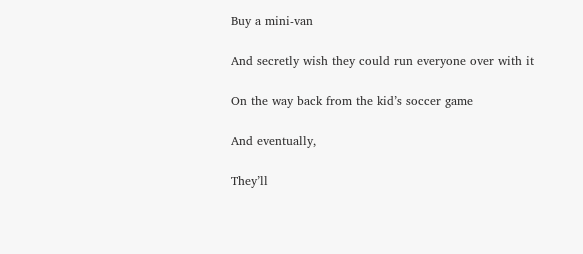Buy a mini-van

And secretly wish they could run everyone over with it

On the way back from the kid’s soccer game

And eventually,

They’ll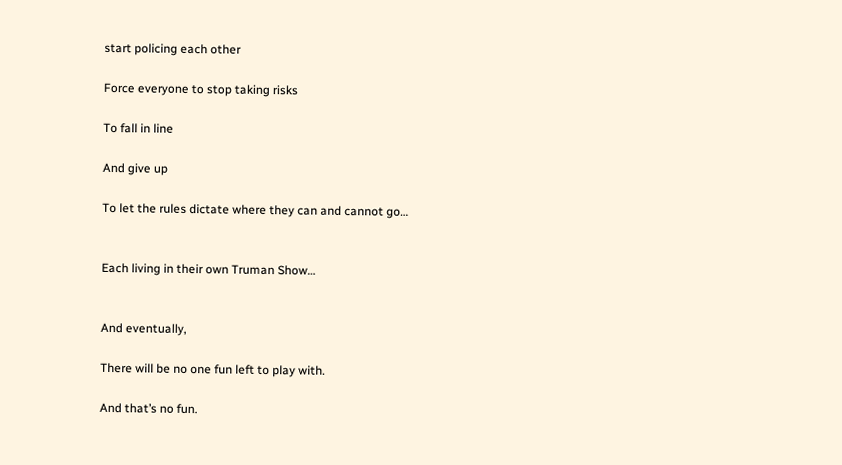start policing each other

Force everyone to stop taking risks

To fall in line

And give up

To let the rules dictate where they can and cannot go…


Each living in their own Truman Show…


And eventually,

There will be no one fun left to play with.

And that’s no fun.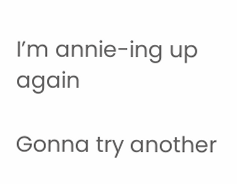I’m annie-ing up again

Gonna try another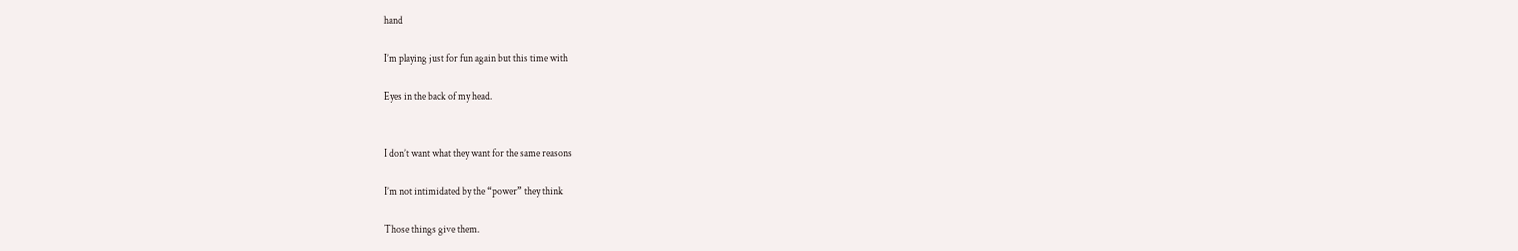hand

I’m playing just for fun again but this time with

Eyes in the back of my head.


I don’t want what they want for the same reasons

I’m not intimidated by the “power” they think

Those things give them.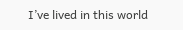I’ve lived in this world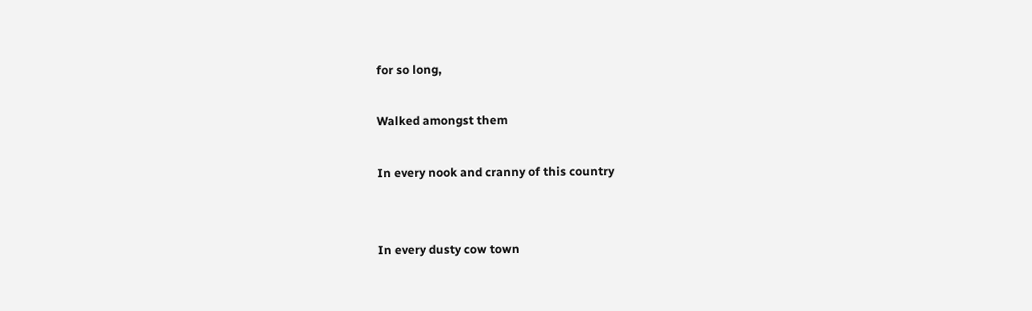for so long,

Walked amongst them

In every nook and cranny of this country


In every dusty cow town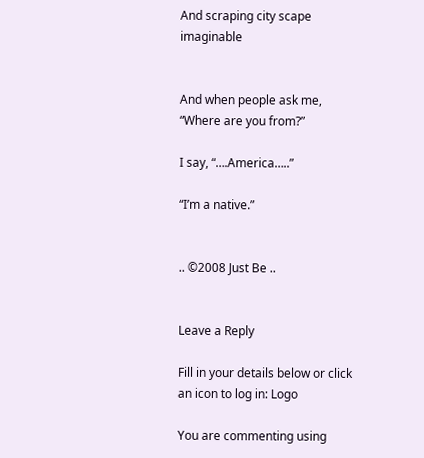And scraping city scape imaginable


And when people ask me, “Where are you from?”

I say, “….America…..”

“I’m a native.”


.. ©2008 Just Be ..


Leave a Reply

Fill in your details below or click an icon to log in: Logo

You are commenting using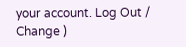your account. Log Out /  Change )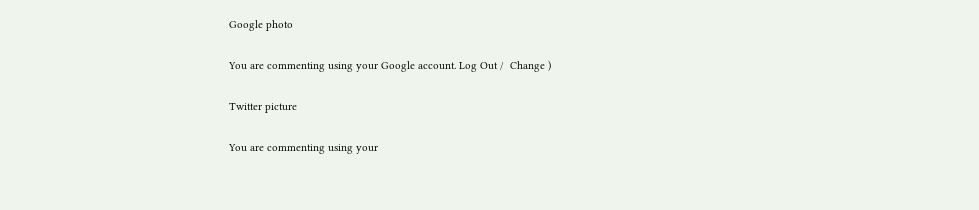Google photo

You are commenting using your Google account. Log Out /  Change )

Twitter picture

You are commenting using your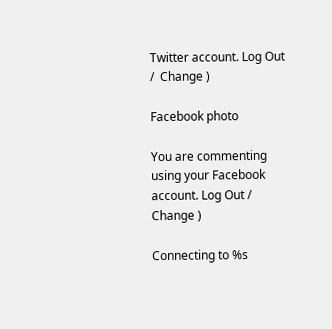Twitter account. Log Out /  Change )

Facebook photo

You are commenting using your Facebook account. Log Out /  Change )

Connecting to %s